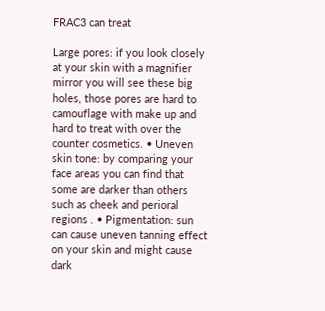FRAC3 can treat

Large pores: if you look closely at your skin with a magnifier mirror you will see these big holes, those pores are hard to camouflage with make up and hard to treat with over the counter cosmetics. • Uneven skin tone: by comparing your face areas you can find that some are darker than others such as cheek and perioral regions . • Pigmentation: sun can cause uneven tanning effect on your skin and might cause dark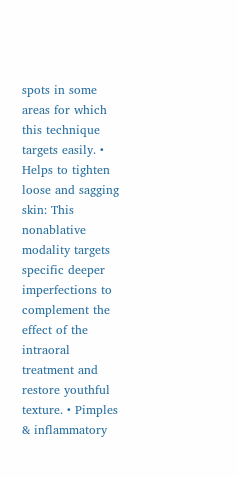spots in some areas for which this technique targets easily. • Helps to tighten loose and sagging skin: This nonablative modality targets specific deeper imperfections to complement the effect of the intraoral treatment and restore youthful texture. • Pimples & inflammatory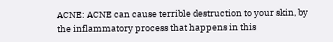ACNE: ACNE can cause terrible destruction to your skin, by the inflammatory process that happens in this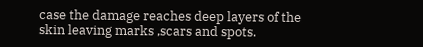case the damage reaches deep layers of the skin leaving marks ,scars and spots.